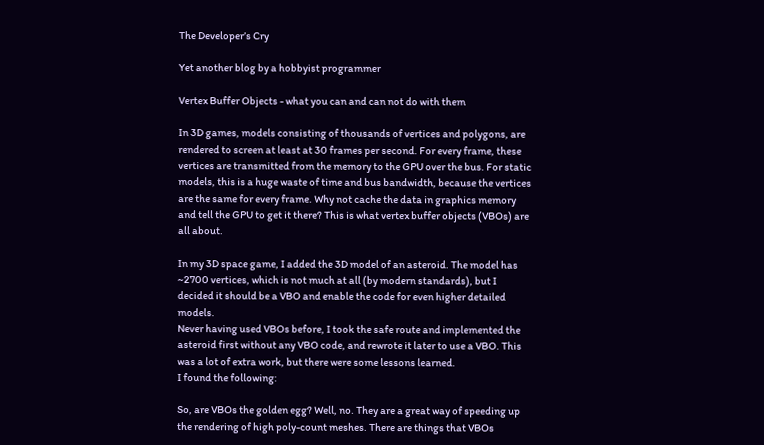The Developer’s Cry

Yet another blog by a hobbyist programmer

Vertex Buffer Objects - what you can and can not do with them

In 3D games, models consisting of thousands of vertices and polygons, are rendered to screen at least at 30 frames per second. For every frame, these vertices are transmitted from the memory to the GPU over the bus. For static models, this is a huge waste of time and bus bandwidth, because the vertices are the same for every frame. Why not cache the data in graphics memory and tell the GPU to get it there? This is what vertex buffer objects (VBOs) are all about.

In my 3D space game, I added the 3D model of an asteroid. The model has ~2700 vertices, which is not much at all (by modern standards), but I decided it should be a VBO and enable the code for even higher detailed models.
Never having used VBOs before, I took the safe route and implemented the asteroid first without any VBO code, and rewrote it later to use a VBO. This was a lot of extra work, but there were some lessons learned.
I found the following:

So, are VBOs the golden egg? Well, no. They are a great way of speeding up the rendering of high poly-count meshes. There are things that VBOs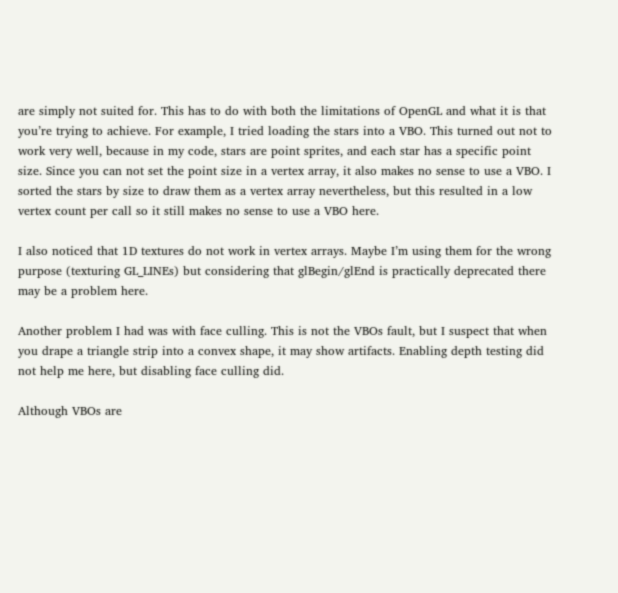are simply not suited for. This has to do with both the limitations of OpenGL and what it is that you’re trying to achieve. For example, I tried loading the stars into a VBO. This turned out not to work very well, because in my code, stars are point sprites, and each star has a specific point size. Since you can not set the point size in a vertex array, it also makes no sense to use a VBO. I sorted the stars by size to draw them as a vertex array nevertheless, but this resulted in a low vertex count per call so it still makes no sense to use a VBO here.

I also noticed that 1D textures do not work in vertex arrays. Maybe I’m using them for the wrong purpose (texturing GL_LINEs) but considering that glBegin/glEnd is practically deprecated there may be a problem here.

Another problem I had was with face culling. This is not the VBOs fault, but I suspect that when you drape a triangle strip into a convex shape, it may show artifacts. Enabling depth testing did not help me here, but disabling face culling did.

Although VBOs are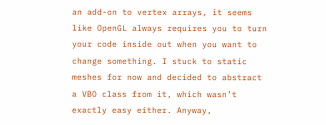an add-on to vertex arrays, it seems like OpenGL always requires you to turn your code inside out when you want to change something. I stuck to static meshes for now and decided to abstract a VBO class from it, which wasn’t exactly easy either. Anyway,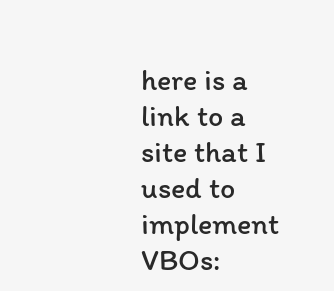here is a link to a site that I used to implement VBOs: